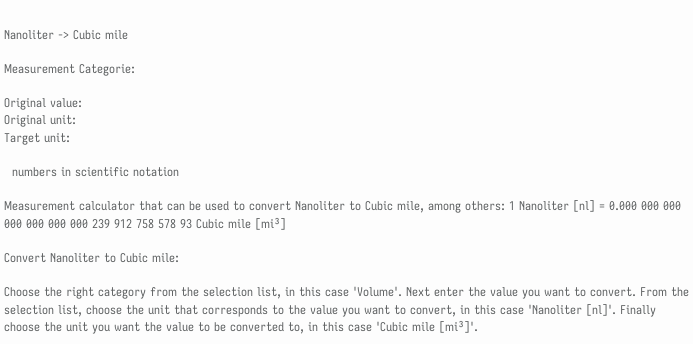Nanoliter -> Cubic mile

Measurement Categorie:

Original value:
Original unit:
Target unit:

  numbers in scientific notation

Measurement calculator that can be used to convert Nanoliter to Cubic mile, among others: 1 Nanoliter [nl] = 0.000 000 000 000 000 000 000 239 912 758 578 93 Cubic mile [mi³]

Convert Nanoliter to Cubic mile:

Choose the right category from the selection list, in this case 'Volume'. Next enter the value you want to convert. From the selection list, choose the unit that corresponds to the value you want to convert, in this case 'Nanoliter [nl]'. Finally choose the unit you want the value to be converted to, in this case 'Cubic mile [mi³]'.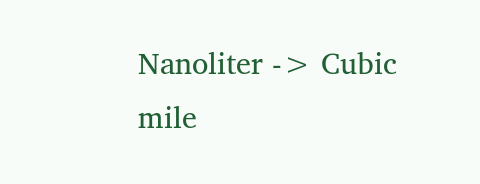Nanoliter -> Cubic mile